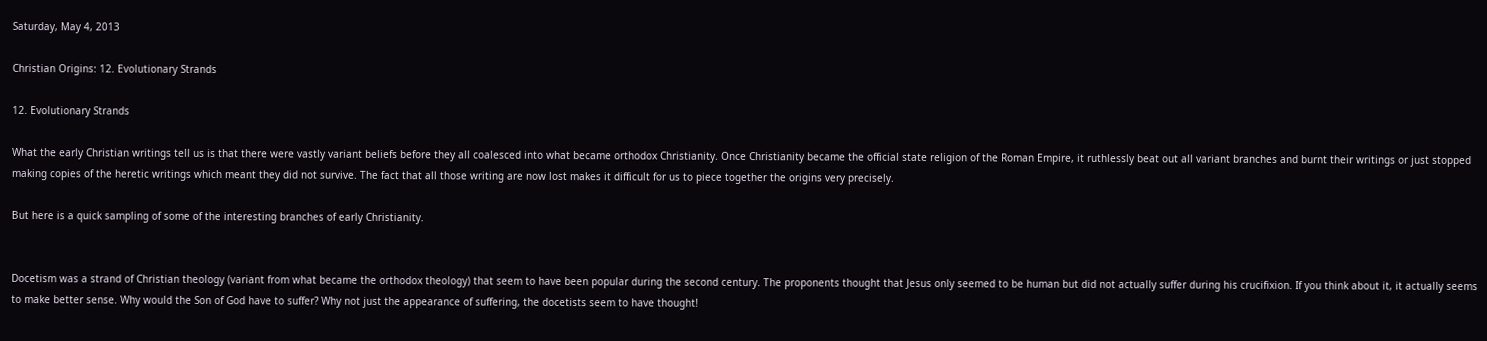Saturday, May 4, 2013

Christian Origins: 12. Evolutionary Strands

12. Evolutionary Strands

What the early Christian writings tell us is that there were vastly variant beliefs before they all coalesced into what became orthodox Christianity. Once Christianity became the official state religion of the Roman Empire, it ruthlessly beat out all variant branches and burnt their writings or just stopped making copies of the heretic writings which meant they did not survive. The fact that all those writing are now lost makes it difficult for us to piece together the origins very precisely.

But here is a quick sampling of some of the interesting branches of early Christianity.


Docetism was a strand of Christian theology (variant from what became the orthodox theology) that seem to have been popular during the second century. The proponents thought that Jesus only seemed to be human but did not actually suffer during his crucifixion. If you think about it, it actually seems to make better sense. Why would the Son of God have to suffer? Why not just the appearance of suffering, the docetists seem to have thought!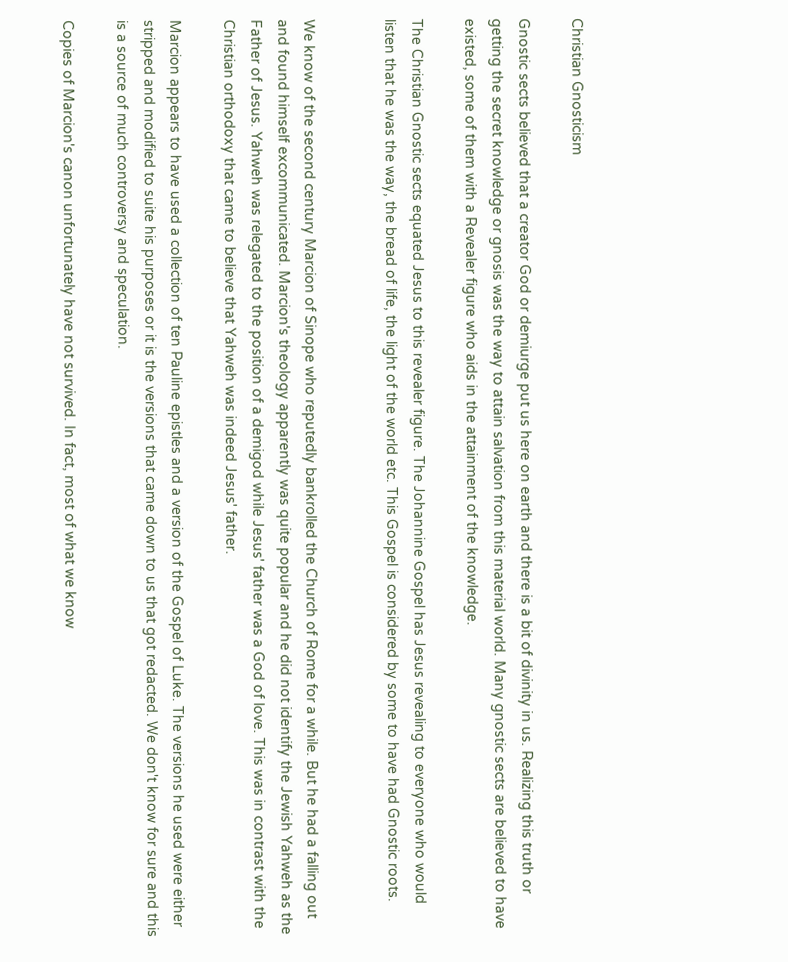Christian Gnosticism

Gnostic sects believed that a creator God or demiurge put us here on earth and there is a bit of divinity in us. Realizing this truth or getting the secret knowledge or gnosis was the way to attain salvation from this material world. Many gnostic sects are believed to have existed, some of them with a Revealer figure who aids in the attainment of the knowledge.

The Christian Gnostic sects equated Jesus to this revealer figure. The Johannine Gospel has Jesus revealing to everyone who would listen that he was the way, the bread of life, the light of the world etc. This Gospel is considered by some to have had Gnostic roots.


We know of the second century Marcion of Sinope who reputedly bankrolled the Church of Rome for a while. But he had a falling out and found himself excommunicated. Marcion's theology apparently was quite popular and he did not identify the Jewish Yahweh as the Father of Jesus. Yahweh was relegated to the position of a demigod while Jesus' father was a God of love. This was in contrast with the Christian orthodoxy that came to believe that Yahweh was indeed Jesus' father.

Marcion appears to have used a collection of ten Pauline epistles and a version of the Gospel of Luke. The versions he used were either stripped and modified to suite his purposes or it is the versions that came down to us that got redacted. We don't know for sure and this is a source of much controversy and speculation.

Copies of Marcion's canon unfortunately have not survived. In fact, most of what we know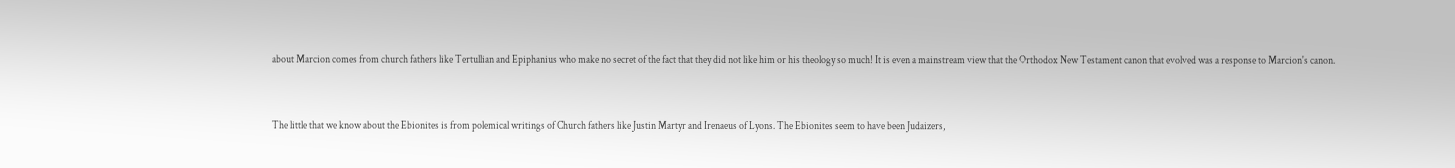about Marcion comes from church fathers like Tertullian and Epiphanius who make no secret of the fact that they did not like him or his theology so much! It is even a mainstream view that the Orthodox New Testament canon that evolved was a response to Marcion's canon.


The little that we know about the Ebionites is from polemical writings of Church fathers like Justin Martyr and Irenaeus of Lyons. The Ebionites seem to have been Judaizers,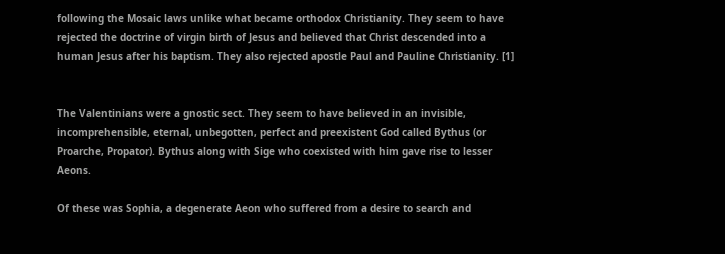following the Mosaic laws unlike what became orthodox Christianity. They seem to have rejected the doctrine of virgin birth of Jesus and believed that Christ descended into a human Jesus after his baptism. They also rejected apostle Paul and Pauline Christianity. [1]


The Valentinians were a gnostic sect. They seem to have believed in an invisible, incomprehensible, eternal, unbegotten, perfect and preexistent God called Bythus (or Proarche, Propator). Bythus along with Sige who coexisted with him gave rise to lesser Aeons.

Of these was Sophia, a degenerate Aeon who suffered from a desire to search and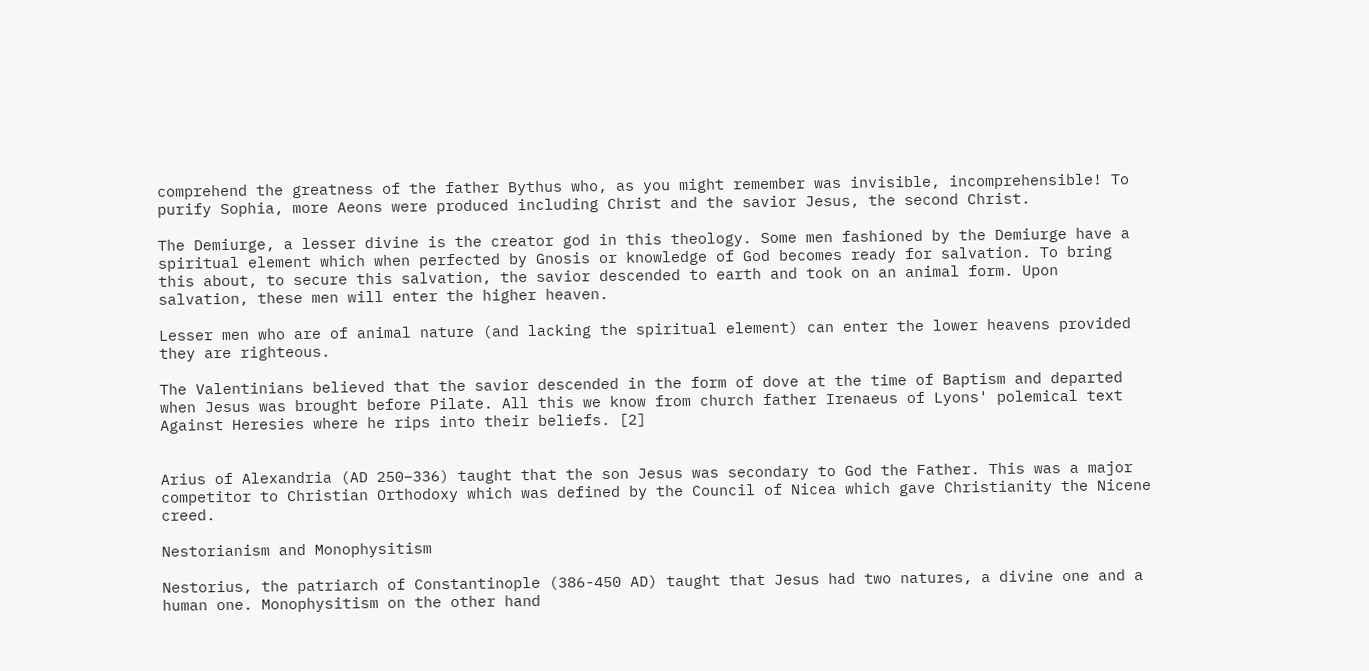comprehend the greatness of the father Bythus who, as you might remember was invisible, incomprehensible! To purify Sophia, more Aeons were produced including Christ and the savior Jesus, the second Christ.

The Demiurge, a lesser divine is the creator god in this theology. Some men fashioned by the Demiurge have a spiritual element which when perfected by Gnosis or knowledge of God becomes ready for salvation. To bring this about, to secure this salvation, the savior descended to earth and took on an animal form. Upon salvation, these men will enter the higher heaven.

Lesser men who are of animal nature (and lacking the spiritual element) can enter the lower heavens provided they are righteous.

The Valentinians believed that the savior descended in the form of dove at the time of Baptism and departed when Jesus was brought before Pilate. All this we know from church father Irenaeus of Lyons' polemical text Against Heresies where he rips into their beliefs. [2]


Arius of Alexandria (AD 250–336) taught that the son Jesus was secondary to God the Father. This was a major competitor to Christian Orthodoxy which was defined by the Council of Nicea which gave Christianity the Nicene creed.

Nestorianism and Monophysitism

Nestorius, the patriarch of Constantinople (386-450 AD) taught that Jesus had two natures, a divine one and a human one. Monophysitism on the other hand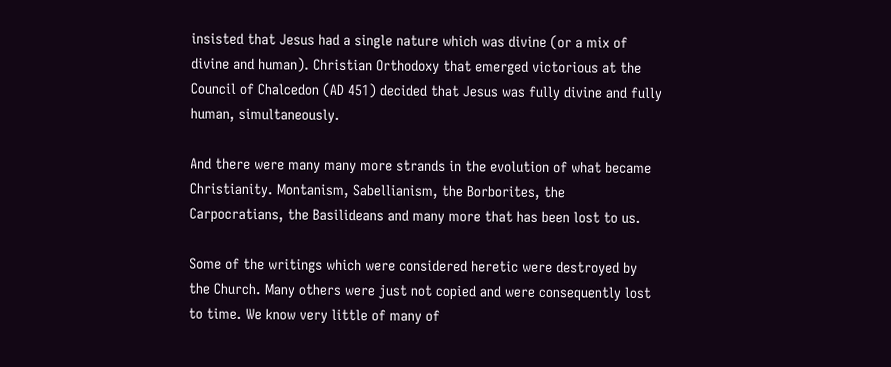insisted that Jesus had a single nature which was divine (or a mix of divine and human). Christian Orthodoxy that emerged victorious at the Council of Chalcedon (AD 451) decided that Jesus was fully divine and fully human, simultaneously.

And there were many many more strands in the evolution of what became Christianity. Montanism, Sabellianism, the Borborites, the Carpocratians, the Basilideans and many more that has been lost to us.

Some of the writings which were considered heretic were destroyed by the Church. Many others were just not copied and were consequently lost to time. We know very little of many of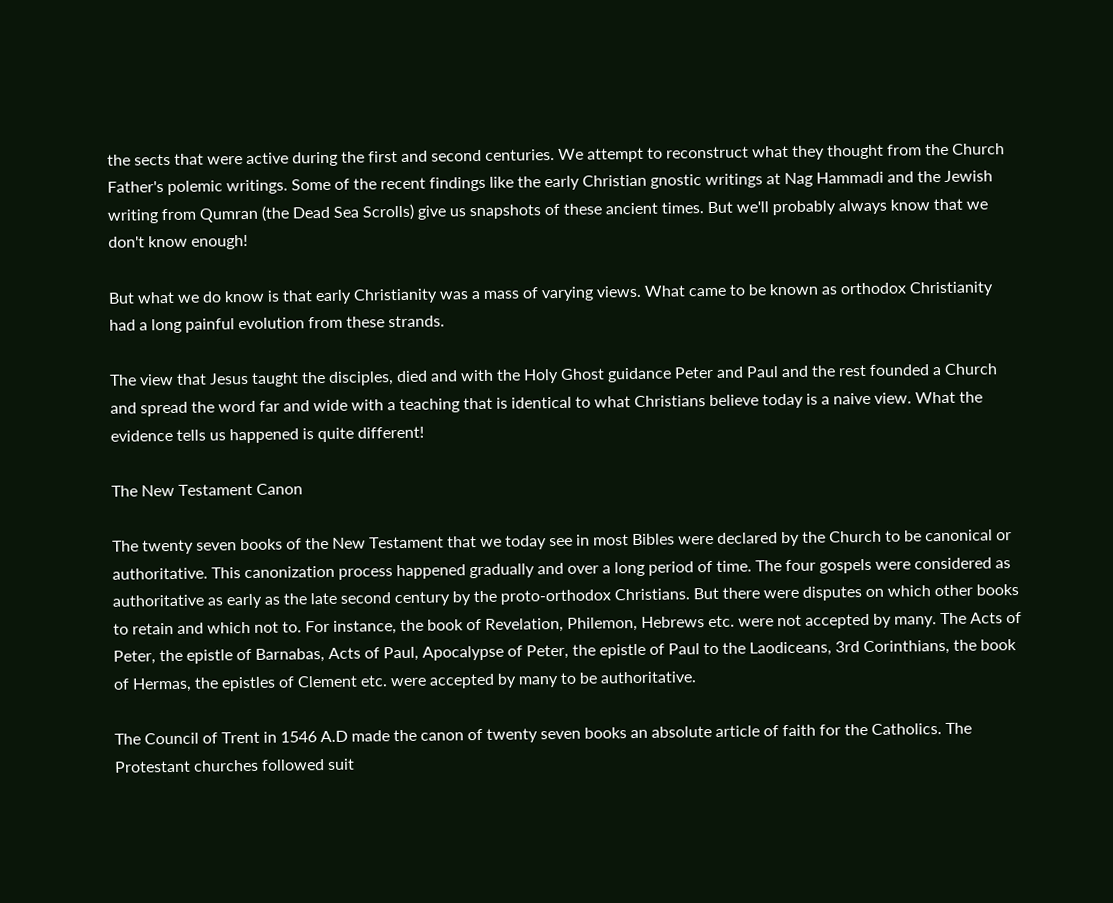the sects that were active during the first and second centuries. We attempt to reconstruct what they thought from the Church Father's polemic writings. Some of the recent findings like the early Christian gnostic writings at Nag Hammadi and the Jewish writing from Qumran (the Dead Sea Scrolls) give us snapshots of these ancient times. But we'll probably always know that we don't know enough!

But what we do know is that early Christianity was a mass of varying views. What came to be known as orthodox Christianity had a long painful evolution from these strands.

The view that Jesus taught the disciples, died and with the Holy Ghost guidance Peter and Paul and the rest founded a Church and spread the word far and wide with a teaching that is identical to what Christians believe today is a naive view. What the evidence tells us happened is quite different!

The New Testament Canon

The twenty seven books of the New Testament that we today see in most Bibles were declared by the Church to be canonical or authoritative. This canonization process happened gradually and over a long period of time. The four gospels were considered as authoritative as early as the late second century by the proto-orthodox Christians. But there were disputes on which other books to retain and which not to. For instance, the book of Revelation, Philemon, Hebrews etc. were not accepted by many. The Acts of Peter, the epistle of Barnabas, Acts of Paul, Apocalypse of Peter, the epistle of Paul to the Laodiceans, 3rd Corinthians, the book of Hermas, the epistles of Clement etc. were accepted by many to be authoritative.

The Council of Trent in 1546 A.D made the canon of twenty seven books an absolute article of faith for the Catholics. The Protestant churches followed suit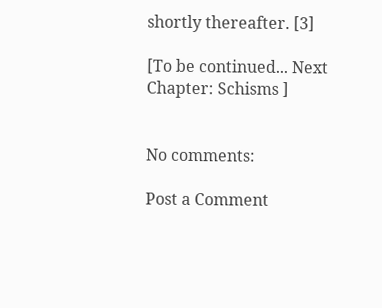shortly thereafter. [3]

[To be continued... Next Chapter: Schisms ]


No comments:

Post a Comment